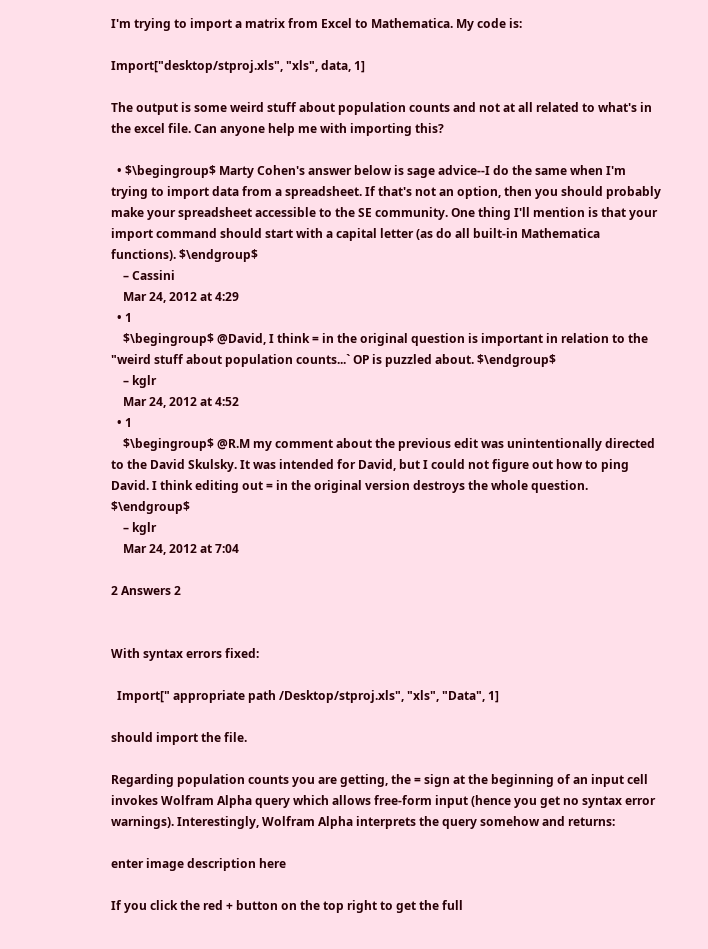I'm trying to import a matrix from Excel to Mathematica. My code is:

Import["desktop/stproj.xls", "xls", data, 1]

The output is some weird stuff about population counts and not at all related to what's in the excel file. Can anyone help me with importing this?

  • $\begingroup$ Marty Cohen's answer below is sage advice--I do the same when I'm trying to import data from a spreadsheet. If that's not an option, then you should probably make your spreadsheet accessible to the SE community. One thing I'll mention is that your import command should start with a capital letter (as do all built-in Mathematica functions). $\endgroup$
    – Cassini
    Mar 24, 2012 at 4:29
  • 1
    $\begingroup$ @David, I think = in the original question is important in relation to the "weird stuff about population counts...` OP is puzzled about. $\endgroup$
    – kglr
    Mar 24, 2012 at 4:52
  • 1
    $\begingroup$ @R.M my comment about the previous edit was unintentionally directed to the David Skulsky. It was intended for David, but I could not figure out how to ping David. I think editing out = in the original version destroys the whole question. $\endgroup$
    – kglr
    Mar 24, 2012 at 7:04

2 Answers 2


With syntax errors fixed:

  Import[" appropriate path /Desktop/stproj.xls", "xls", "Data", 1]

should import the file.

Regarding population counts you are getting, the = sign at the beginning of an input cell invokes Wolfram Alpha query which allows free-form input (hence you get no syntax error warnings). Interestingly, Wolfram Alpha interprets the query somehow and returns:

enter image description here

If you click the red + button on the top right to get the full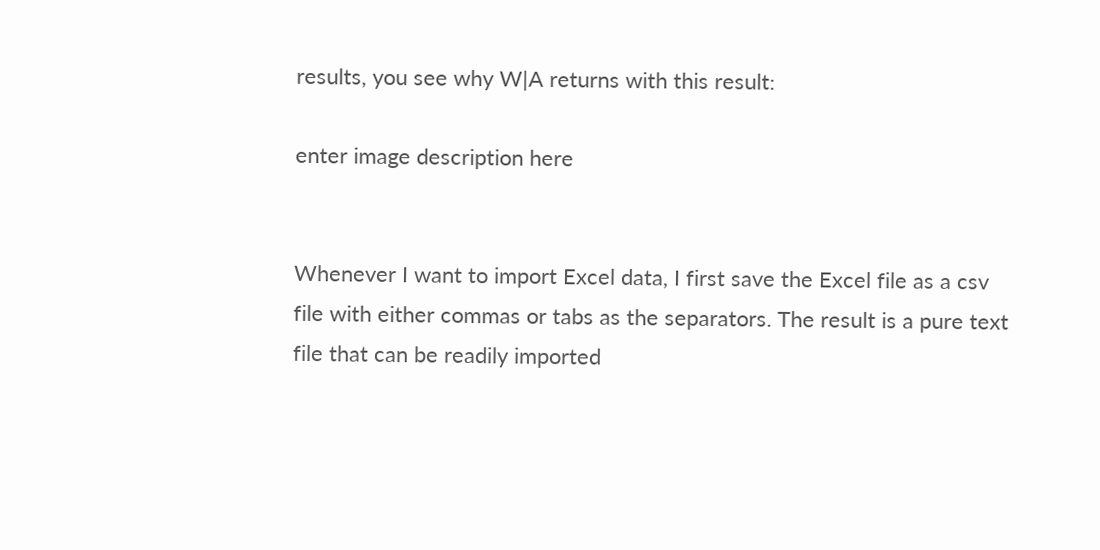results, you see why W|A returns with this result:

enter image description here


Whenever I want to import Excel data, I first save the Excel file as a csv file with either commas or tabs as the separators. The result is a pure text file that can be readily imported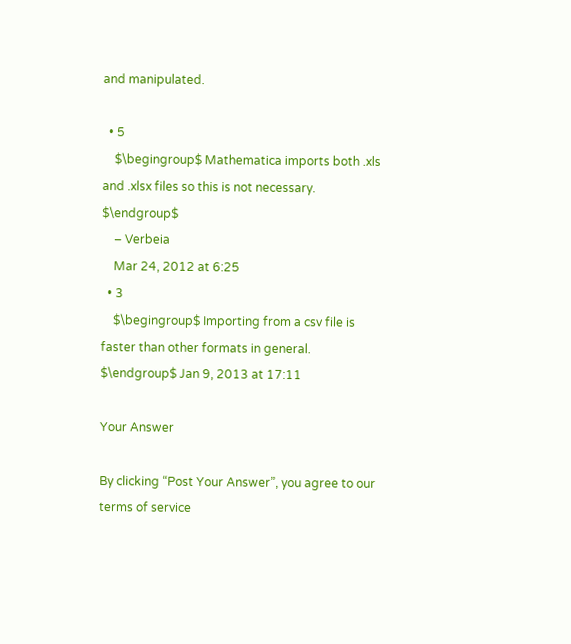and manipulated.

  • 5
    $\begingroup$ Mathematica imports both .xls and .xlsx files so this is not necessary. $\endgroup$
    – Verbeia
    Mar 24, 2012 at 6:25
  • 3
    $\begingroup$ Importing from a csv file is faster than other formats in general. $\endgroup$ Jan 9, 2013 at 17:11

Your Answer

By clicking “Post Your Answer”, you agree to our terms of service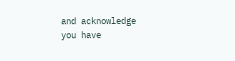and acknowledge you have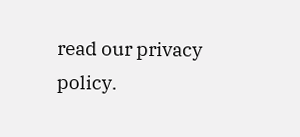read our privacy policy.